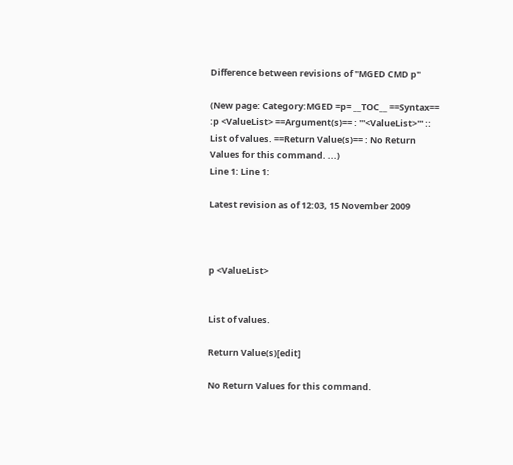Difference between revisions of "MGED CMD p"

(New page: Category:MGED =p= __TOC__ ==Syntax== :p <ValueList> ==Argument(s)== : '''<ValueList>''' :: List of values. ==Return Value(s)== : No Return Values for this command. ...)
Line 1: Line 1:

Latest revision as of 12:03, 15 November 2009



p <ValueList>


List of values.

Return Value(s)[edit]

No Return Values for this command.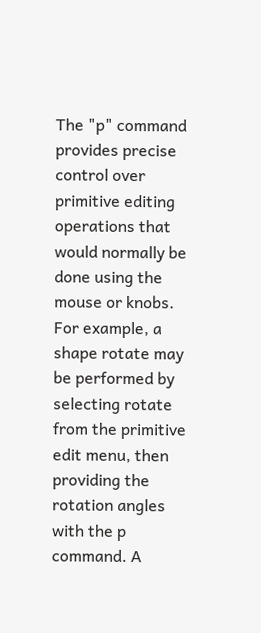The "p" command provides precise control over primitive editing operations that would normally be done using the mouse or knobs. For example, a shape rotate may be performed by selecting rotate from the primitive edit menu, then providing the rotation angles with the p command. A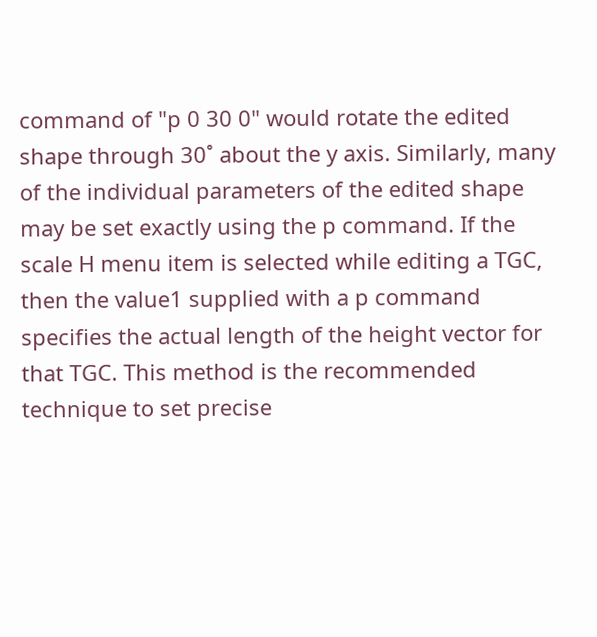command of "p 0 30 0" would rotate the edited shape through 30˚ about the y axis. Similarly, many of the individual parameters of the edited shape may be set exactly using the p command. If the scale H menu item is selected while editing a TGC, then the value1 supplied with a p command specifies the actual length of the height vector for that TGC. This method is the recommended technique to set precise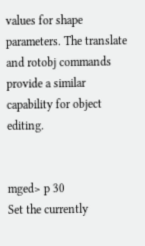values for shape parameters. The translate and rotobj commands provide a similar capability for object editing.


mged> p 30
Set the currently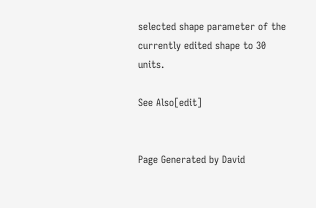selected shape parameter of the currently edited shape to 30 units.

See Also[edit]


Page Generated by David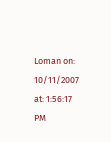Loman on: 10/11/2007 at: 1:56:17 PM